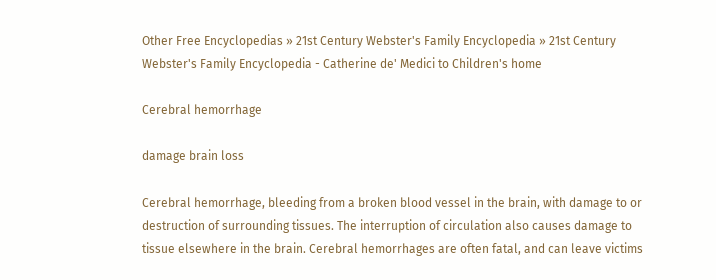Other Free Encyclopedias » 21st Century Webster's Family Encyclopedia » 21st Century Webster's Family Encyclopedia - Catherine de' Medici to Children's home

Cerebral hemorrhage

damage brain loss

Cerebral hemorrhage, bleeding from a broken blood vessel in the brain, with damage to or destruction of surrounding tissues. The interruption of circulation also causes damage to tissue elsewhere in the brain. Cerebral hemorrhages are often fatal, and can leave victims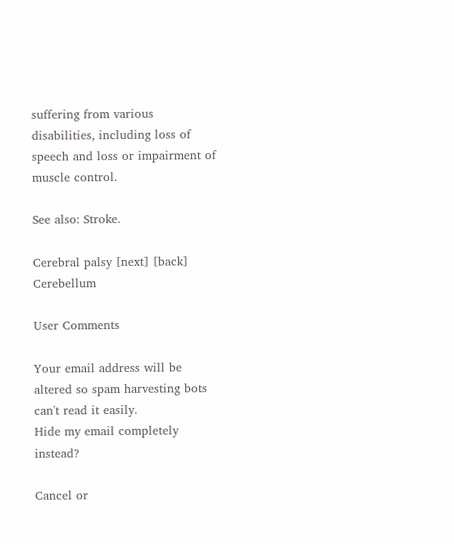suffering from various disabilities, including loss of speech and loss or impairment of muscle control.

See also: Stroke.

Cerebral palsy [next] [back] Cerebellum

User Comments

Your email address will be altered so spam harvesting bots can't read it easily.
Hide my email completely instead?

Cancel or